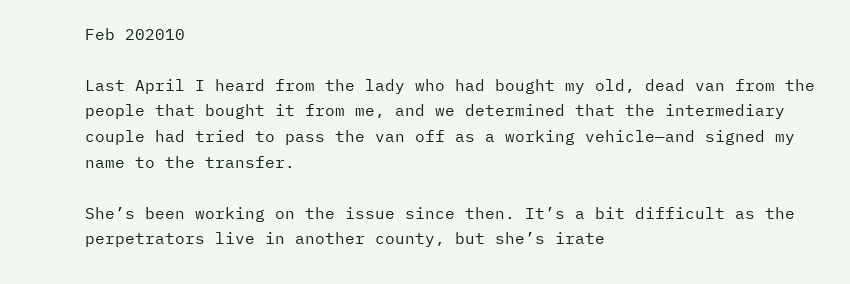Feb 202010

Last April I heard from the lady who had bought my old, dead van from the people that bought it from me, and we determined that the intermediary couple had tried to pass the van off as a working vehicle—and signed my name to the transfer.

She’s been working on the issue since then. It’s a bit difficult as the perpetrators live in another county, but she’s irate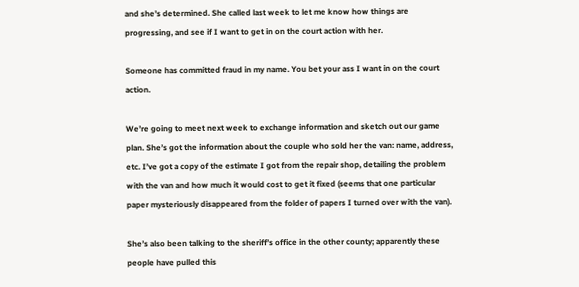and she’s determined. She called last week to let me know how things are progressing, and see if I want to get in on the court action with her.

Someone has committed fraud in my name. You bet your ass I want in on the court action.

We’re going to meet next week to exchange information and sketch out our game plan. She’s got the information about the couple who sold her the van: name, address, etc. I’ve got a copy of the estimate I got from the repair shop, detailing the problem with the van and how much it would cost to get it fixed (seems that one particular paper mysteriously disappeared from the folder of papers I turned over with the van).

She’s also been talking to the sheriff’s office in the other county; apparently these people have pulled this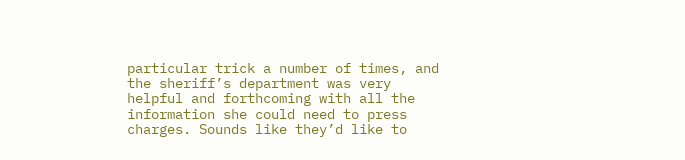particular trick a number of times, and the sheriff’s department was very helpful and forthcoming with all the information she could need to press charges. Sounds like they’d like to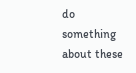do something about these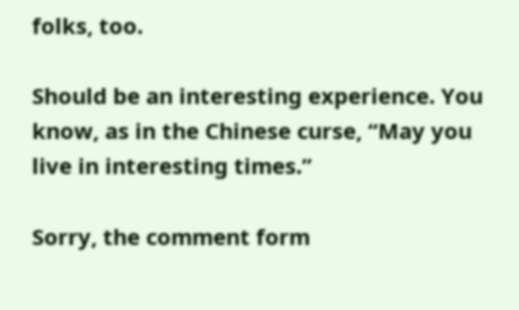folks, too.

Should be an interesting experience. You know, as in the Chinese curse, “May you live in interesting times.”

Sorry, the comment form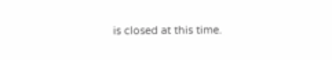is closed at this time.